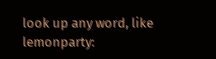look up any word, like lemonparty: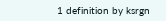1 definition by ksrgn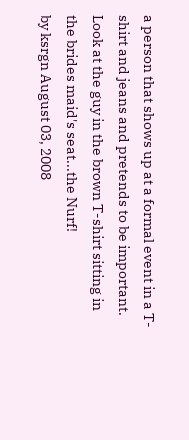a person that shows up at a formal event in a T-shirt and jeans and pretends to be important.
Look at the guy in the brown T-shirt sitting in the brides maid's seat...the Nurf!
by ksrgn August 03, 2008